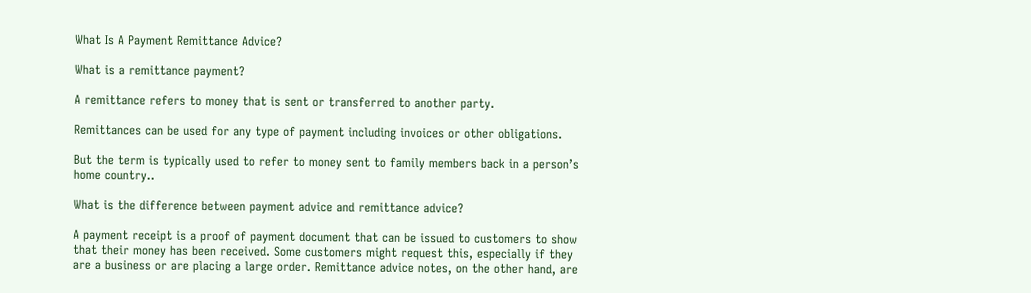What Is A Payment Remittance Advice?

What is a remittance payment?

A remittance refers to money that is sent or transferred to another party.

Remittances can be used for any type of payment including invoices or other obligations.

But the term is typically used to refer to money sent to family members back in a person’s home country..

What is the difference between payment advice and remittance advice?

A payment receipt is a proof of payment document that can be issued to customers to show that their money has been received. Some customers might request this, especially if they are a business or are placing a large order. Remittance advice notes, on the other hand, are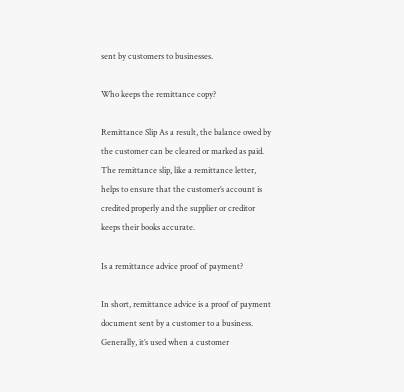sent by customers to businesses.

Who keeps the remittance copy?

Remittance Slip As a result, the balance owed by the customer can be cleared or marked as paid. The remittance slip, like a remittance letter, helps to ensure that the customer’s account is credited properly and the supplier or creditor keeps their books accurate.

Is a remittance advice proof of payment?

In short, remittance advice is a proof of payment document sent by a customer to a business. Generally, it’s used when a customer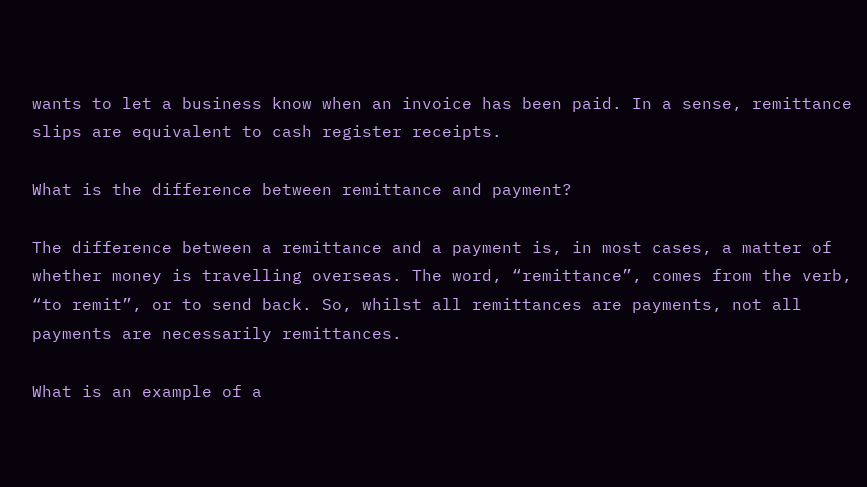wants to let a business know when an invoice has been paid. In a sense, remittance slips are equivalent to cash register receipts.

What is the difference between remittance and payment?

The difference between a remittance and a payment is, in most cases, a matter of whether money is travelling overseas. The word, “remittance”, comes from the verb, “to remit”, or to send back. So, whilst all remittances are payments, not all payments are necessarily remittances.

What is an example of a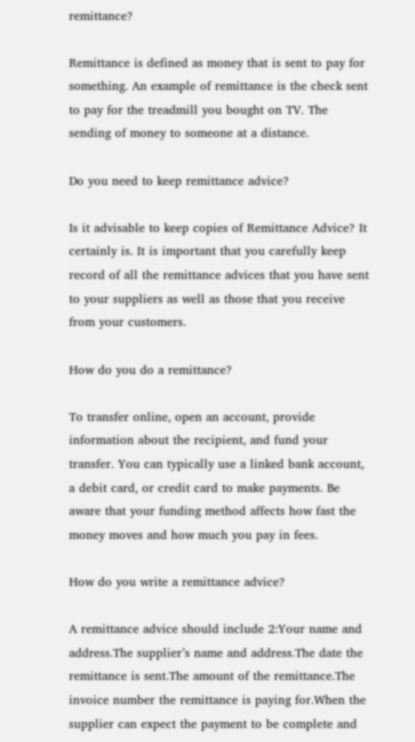remittance?

Remittance is defined as money that is sent to pay for something. An example of remittance is the check sent to pay for the treadmill you bought on TV. The sending of money to someone at a distance.

Do you need to keep remittance advice?

Is it advisable to keep copies of Remittance Advice? It certainly is. It is important that you carefully keep record of all the remittance advices that you have sent to your suppliers as well as those that you receive from your customers.

How do you do a remittance?

To transfer online, open an account, provide information about the recipient, and fund your transfer. You can typically use a linked bank account, a debit card, or credit card to make payments. Be aware that your funding method affects how fast the money moves and how much you pay in fees.

How do you write a remittance advice?

A remittance advice should include 2:Your name and address.The supplier’s name and address.The date the remittance is sent.The amount of the remittance.The invoice number the remittance is paying for.When the supplier can expect the payment to be complete and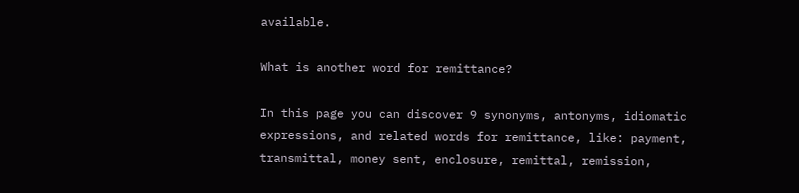available.

What is another word for remittance?

In this page you can discover 9 synonyms, antonyms, idiomatic expressions, and related words for remittance, like: payment, transmittal, money sent, enclosure, remittal, remission,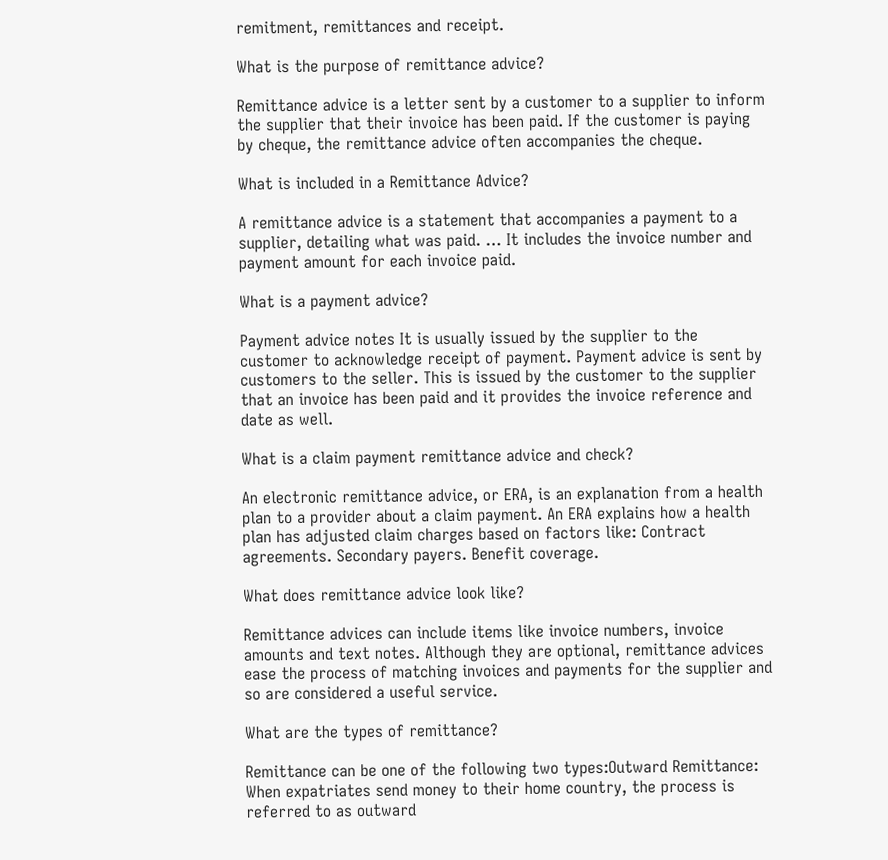remitment, remittances and receipt.

What is the purpose of remittance advice?

Remittance advice is a letter sent by a customer to a supplier to inform the supplier that their invoice has been paid. If the customer is paying by cheque, the remittance advice often accompanies the cheque.

What is included in a Remittance Advice?

A remittance advice is a statement that accompanies a payment to a supplier, detailing what was paid. … It includes the invoice number and payment amount for each invoice paid.

What is a payment advice?

Payment advice notes It is usually issued by the supplier to the customer to acknowledge receipt of payment. Payment advice is sent by customers to the seller. This is issued by the customer to the supplier that an invoice has been paid and it provides the invoice reference and date as well.

What is a claim payment remittance advice and check?

An electronic remittance advice, or ERA, is an explanation from a health plan to a provider about a claim payment. An ERA explains how a health plan has adjusted claim charges based on factors like: Contract agreements. Secondary payers. Benefit coverage.

What does remittance advice look like?

Remittance advices can include items like invoice numbers, invoice amounts and text notes. Although they are optional, remittance advices ease the process of matching invoices and payments for the supplier and so are considered a useful service.

What are the types of remittance?

Remittance can be one of the following two types:Outward Remittance: When expatriates send money to their home country, the process is referred to as outward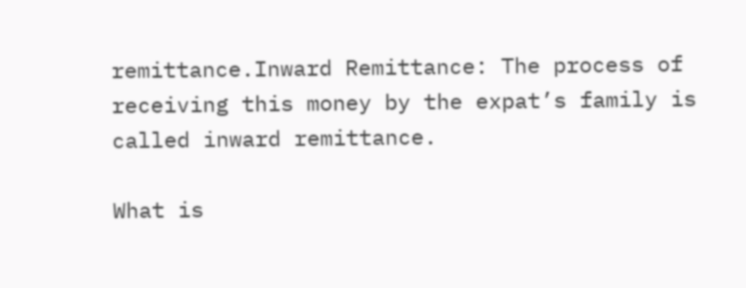remittance.Inward Remittance: The process of receiving this money by the expat’s family is called inward remittance.

What is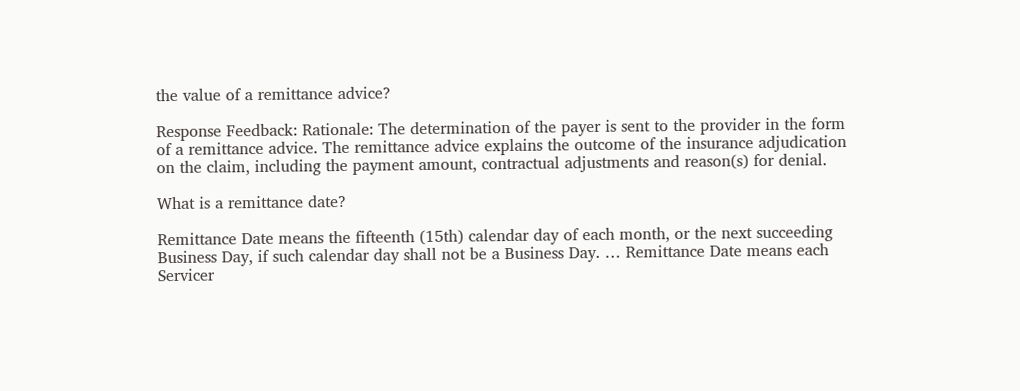the value of a remittance advice?

Response Feedback: Rationale: The determination of the payer is sent to the provider in the form of a remittance advice. The remittance advice explains the outcome of the insurance adjudication on the claim, including the payment amount, contractual adjustments and reason(s) for denial.

What is a remittance date?

Remittance Date means the fifteenth (15th) calendar day of each month, or the next succeeding Business Day, if such calendar day shall not be a Business Day. … Remittance Date means each Servicer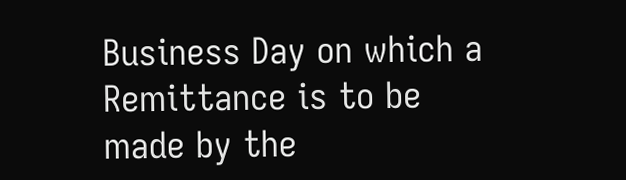Business Day on which a Remittance is to be made by the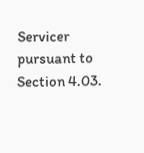Servicer pursuant to Section 4.03.